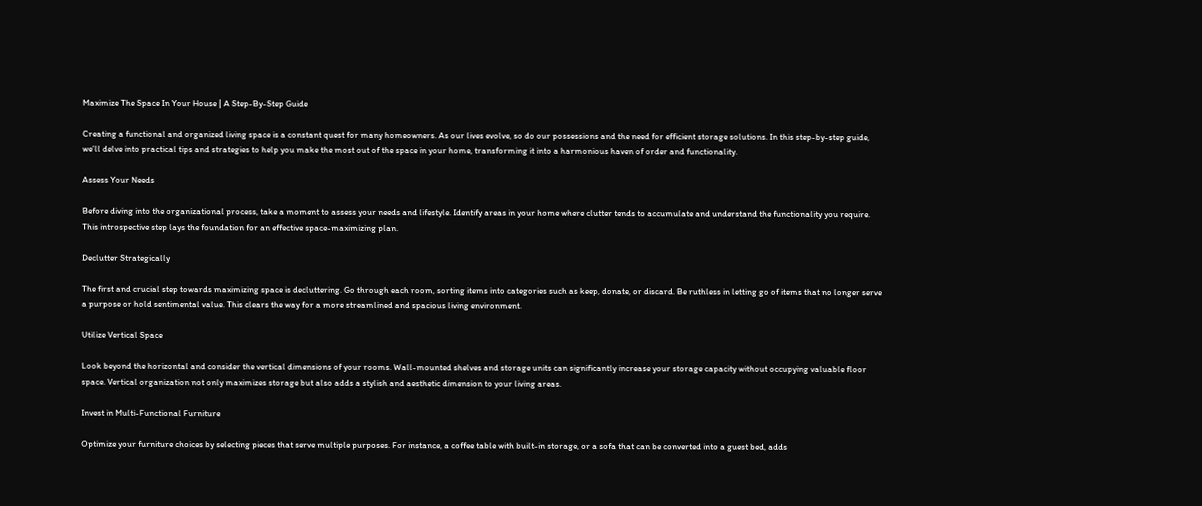Maximize The Space In Your House | A Step-By-Step Guide

Creating a functional and organized living space is a constant quest for many homeowners. As our lives evolve, so do our possessions and the need for efficient storage solutions. In this step-by-step guide, we’ll delve into practical tips and strategies to help you make the most out of the space in your home, transforming it into a harmonious haven of order and functionality.

Assess Your Needs

Before diving into the organizational process, take a moment to assess your needs and lifestyle. Identify areas in your home where clutter tends to accumulate and understand the functionality you require. This introspective step lays the foundation for an effective space-maximizing plan.

Declutter Strategically

The first and crucial step towards maximizing space is decluttering. Go through each room, sorting items into categories such as keep, donate, or discard. Be ruthless in letting go of items that no longer serve a purpose or hold sentimental value. This clears the way for a more streamlined and spacious living environment.

Utilize Vertical Space

Look beyond the horizontal and consider the vertical dimensions of your rooms. Wall-mounted shelves and storage units can significantly increase your storage capacity without occupying valuable floor space. Vertical organization not only maximizes storage but also adds a stylish and aesthetic dimension to your living areas.

Invest in Multi-Functional Furniture

Optimize your furniture choices by selecting pieces that serve multiple purposes. For instance, a coffee table with built-in storage, or a sofa that can be converted into a guest bed, adds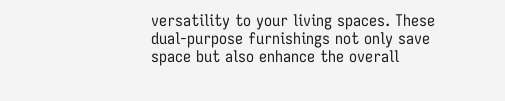versatility to your living spaces. These dual-purpose furnishings not only save space but also enhance the overall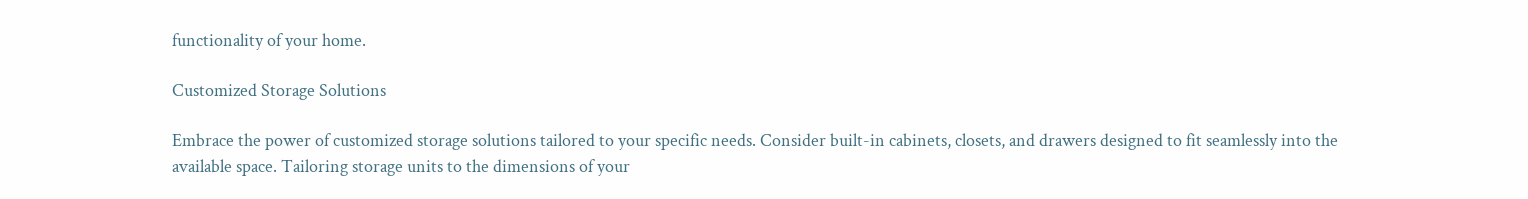functionality of your home.

Customized Storage Solutions

Embrace the power of customized storage solutions tailored to your specific needs. Consider built-in cabinets, closets, and drawers designed to fit seamlessly into the available space. Tailoring storage units to the dimensions of your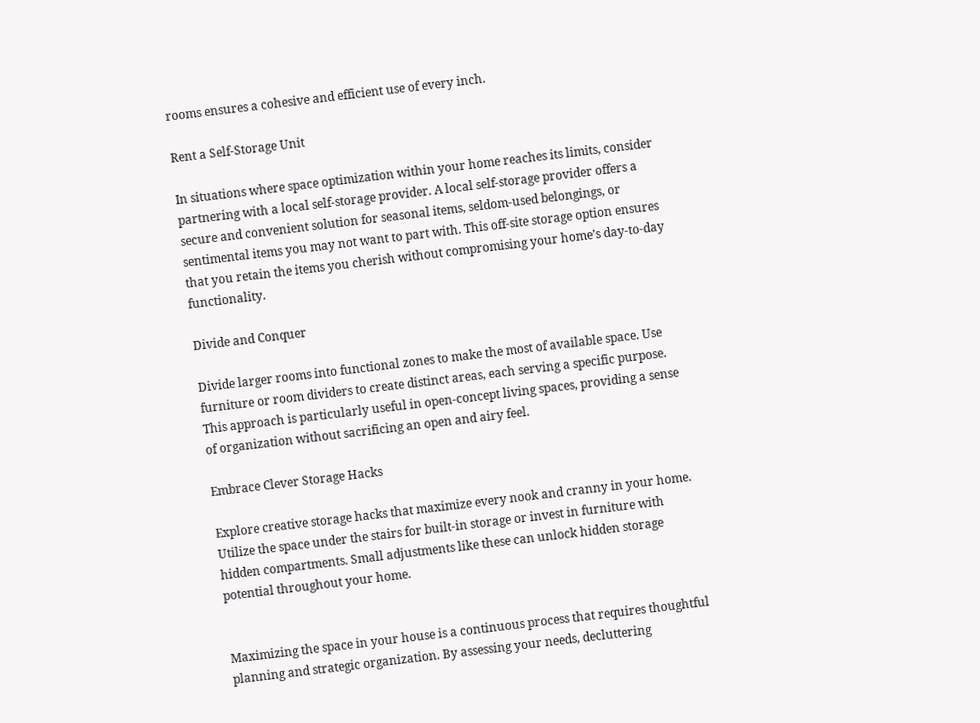rooms ensures a cohesive and efficient use of every inch.

Rent a Self-Storage Unit

In situations where space optimization within your home reaches its limits, consider partnering with a local self-storage provider. A local self-storage provider offers a secure and convenient solution for seasonal items, seldom-used belongings, or sentimental items you may not want to part with. This off-site storage option ensures that you retain the items you cherish without compromising your home’s day-to-day functionality.

Divide and Conquer

Divide larger rooms into functional zones to make the most of available space. Use furniture or room dividers to create distinct areas, each serving a specific purpose. This approach is particularly useful in open-concept living spaces, providing a sense of organization without sacrificing an open and airy feel.

Embrace Clever Storage Hacks

Explore creative storage hacks that maximize every nook and cranny in your home. Utilize the space under the stairs for built-in storage or invest in furniture with hidden compartments. Small adjustments like these can unlock hidden storage potential throughout your home.


Maximizing the space in your house is a continuous process that requires thoughtful planning and strategic organization. By assessing your needs, decluttering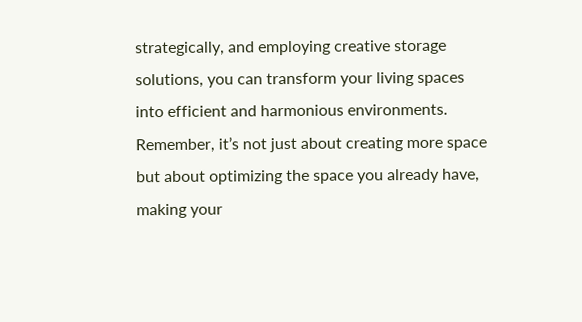strategically, and employing creative storage solutions, you can transform your living spaces into efficient and harmonious environments. Remember, it’s not just about creating more space but about optimizing the space you already have, making your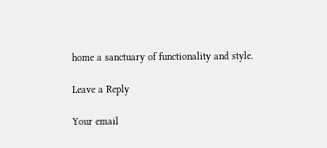home a sanctuary of functionality and style.

Leave a Reply

Your email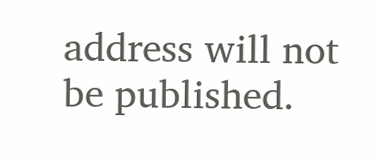address will not be published.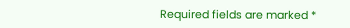Required fields are marked *